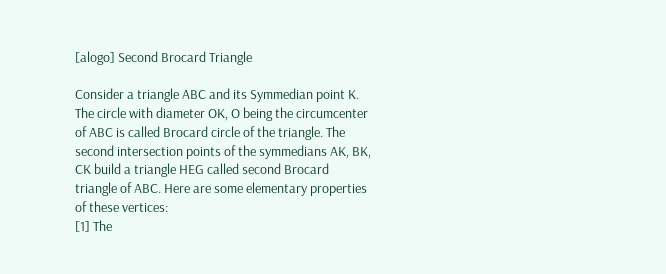[alogo] Second Brocard Triangle

Consider a triangle ABC and its Symmedian point K. The circle with diameter OK, O being the circumcenter of ABC is called Brocard circle of the triangle. The second intersection points of the symmedians AK, BK, CK build a triangle HEG called second Brocard triangle of ABC. Here are some elementary properties of these vertices:
[1] The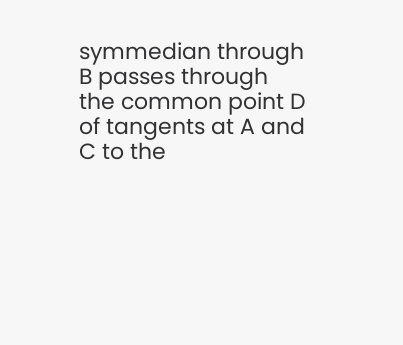symmedian through B passes through the common point D of tangents at A and C to the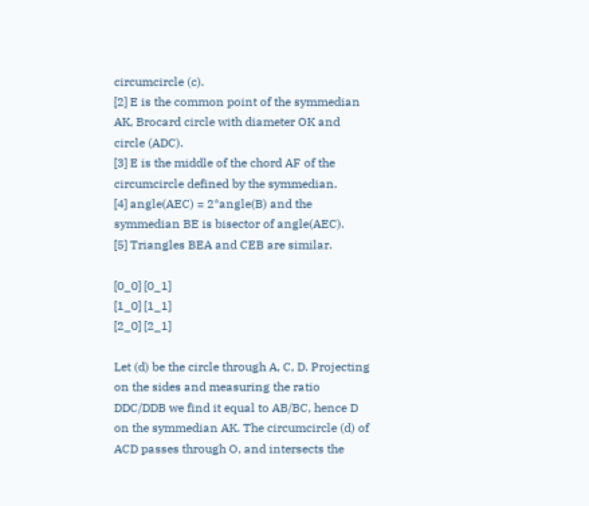circumcircle (c).
[2] E is the common point of the symmedian AK, Brocard circle with diameter OK and circle (ADC).
[3] E is the middle of the chord AF of the circumcircle defined by the symmedian.
[4] angle(AEC) = 2*angle(B) and the symmedian BE is bisector of angle(AEC).
[5] Triangles BEA and CEB are similar.

[0_0] [0_1]
[1_0] [1_1]
[2_0] [2_1]

Let (d) be the circle through A, C, D. Projecting on the sides and measuring the ratio DDC/DDB we find it equal to AB/BC, hence D on the symmedian AK. The circumcircle (d) of ACD passes through O, and intersects the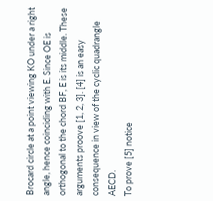Brocard circle at a point viewing KO under a right angle, hence coinciding with E. Since OE is orthogonal to the chord BF, E is its middle. These arguments proove [1, 2, 3]. [4] is an easy consequence in view of the cyclic quadrangle AECD.
To prove [5] notice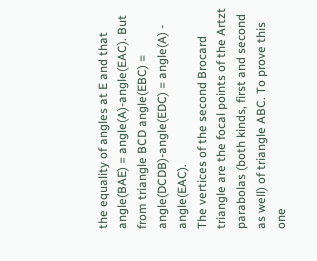the equality of angles at E and that angle(BAE) = angle(A)-angle(EAC). But from triangle BCD angle(EBC) = angle(DCDB)-angle(EDC) = angle(A) - angle(EAC).
The vertices of the second Brocard triangle are the focal points of the Artzt parabolas (both kinds, first and second as well) of triangle ABC. To prove this one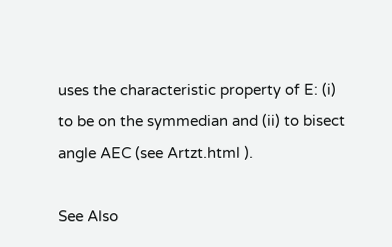uses the characteristic property of E: (i) to be on the symmedian and (ii) to bisect angle AEC (see Artzt.html ).

See Also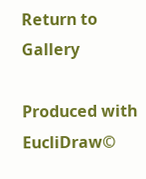Return to Gallery

Produced with EucliDraw©